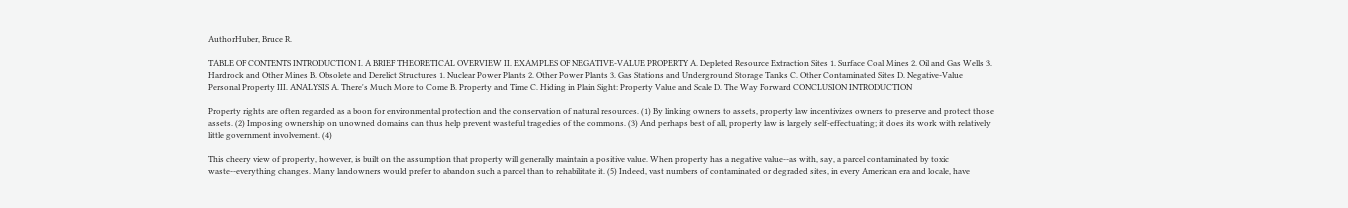AuthorHuber, Bruce R.

TABLE OF CONTENTS INTRODUCTION I. A BRIEF THEORETICAL OVERVIEW II. EXAMPLES OF NEGATIVE-VALUE PROPERTY A. Depleted Resource Extraction Sites 1. Surface Coal Mines 2. Oil and Gas Wells 3. Hardrock and Other Mines B. Obsolete and Derelict Structures 1. Nuclear Power Plants 2. Other Power Plants 3. Gas Stations and Underground Storage Tanks C. Other Contaminated Sites D. Negative-Value Personal Property III. ANALYSIS A. There's Much More to Come B. Property and Time C. Hiding in Plain Sight: Property Value and Scale D. The Way Forward CONCLUSION INTRODUCTION

Property rights are often regarded as a boon for environmental protection and the conservation of natural resources. (1) By linking owners to assets, property law incentivizes owners to preserve and protect those assets. (2) Imposing ownership on unowned domains can thus help prevent wasteful tragedies of the commons. (3) And perhaps best of all, property law is largely self-effectuating; it does its work with relatively little government involvement. (4)

This cheery view of property, however, is built on the assumption that property will generally maintain a positive value. When property has a negative value--as with, say, a parcel contaminated by toxic waste--everything changes. Many landowners would prefer to abandon such a parcel than to rehabilitate it. (5) Indeed, vast numbers of contaminated or degraded sites, in every American era and locale, have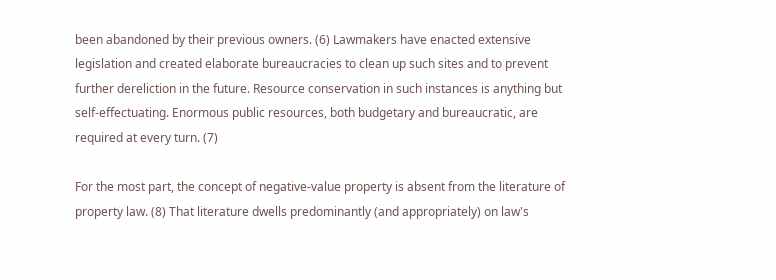been abandoned by their previous owners. (6) Lawmakers have enacted extensive legislation and created elaborate bureaucracies to clean up such sites and to prevent further dereliction in the future. Resource conservation in such instances is anything but self-effectuating. Enormous public resources, both budgetary and bureaucratic, are required at every turn. (7)

For the most part, the concept of negative-value property is absent from the literature of property law. (8) That literature dwells predominantly (and appropriately) on law's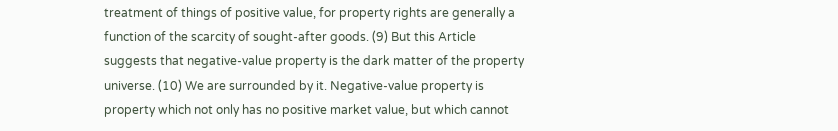treatment of things of positive value, for property rights are generally a function of the scarcity of sought-after goods. (9) But this Article suggests that negative-value property is the dark matter of the property universe. (10) We are surrounded by it. Negative-value property is property which not only has no positive market value, but which cannot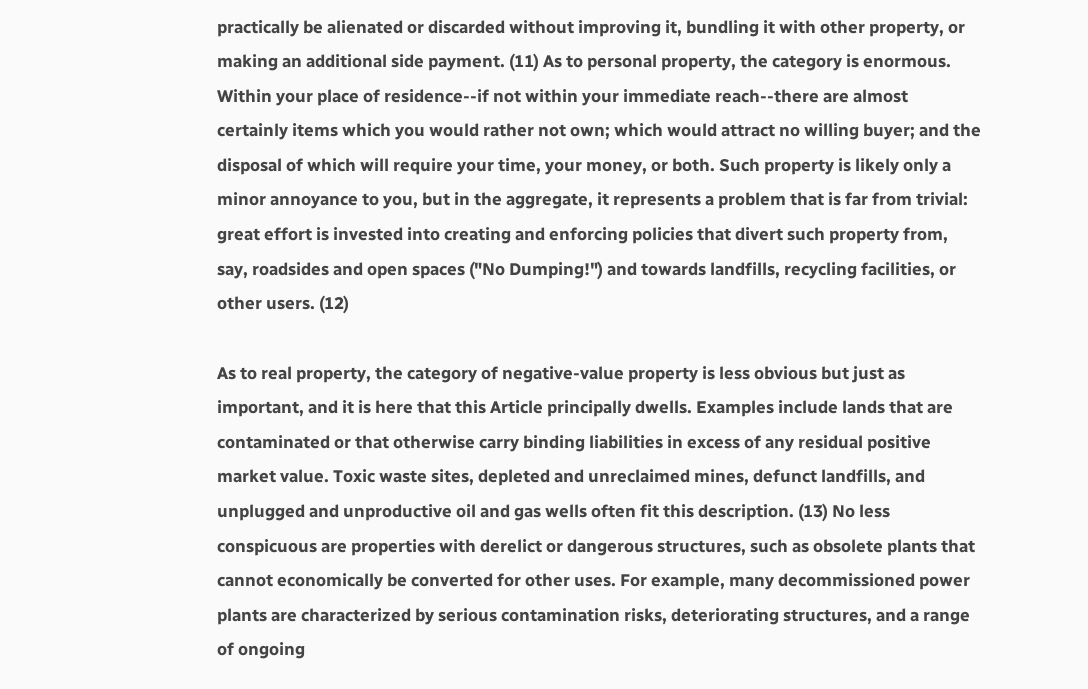practically be alienated or discarded without improving it, bundling it with other property, or making an additional side payment. (11) As to personal property, the category is enormous. Within your place of residence--if not within your immediate reach--there are almost certainly items which you would rather not own; which would attract no willing buyer; and the disposal of which will require your time, your money, or both. Such property is likely only a minor annoyance to you, but in the aggregate, it represents a problem that is far from trivial: great effort is invested into creating and enforcing policies that divert such property from, say, roadsides and open spaces ("No Dumping!") and towards landfills, recycling facilities, or other users. (12)

As to real property, the category of negative-value property is less obvious but just as important, and it is here that this Article principally dwells. Examples include lands that are contaminated or that otherwise carry binding liabilities in excess of any residual positive market value. Toxic waste sites, depleted and unreclaimed mines, defunct landfills, and unplugged and unproductive oil and gas wells often fit this description. (13) No less conspicuous are properties with derelict or dangerous structures, such as obsolete plants that cannot economically be converted for other uses. For example, many decommissioned power plants are characterized by serious contamination risks, deteriorating structures, and a range of ongoing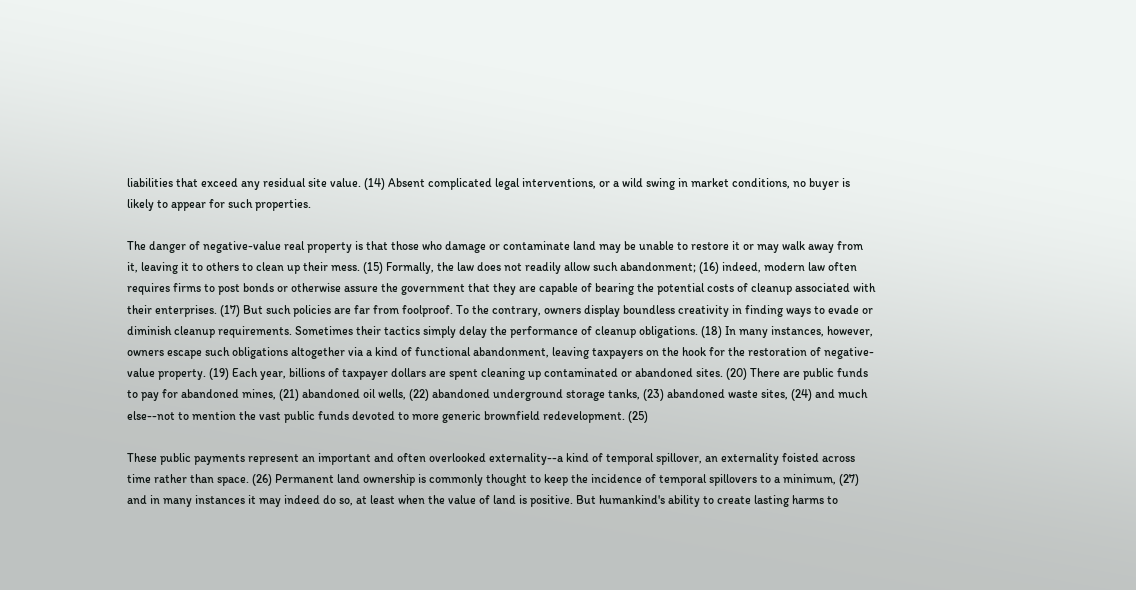liabilities that exceed any residual site value. (14) Absent complicated legal interventions, or a wild swing in market conditions, no buyer is likely to appear for such properties.

The danger of negative-value real property is that those who damage or contaminate land may be unable to restore it or may walk away from it, leaving it to others to clean up their mess. (15) Formally, the law does not readily allow such abandonment; (16) indeed, modern law often requires firms to post bonds or otherwise assure the government that they are capable of bearing the potential costs of cleanup associated with their enterprises. (17) But such policies are far from foolproof. To the contrary, owners display boundless creativity in finding ways to evade or diminish cleanup requirements. Sometimes their tactics simply delay the performance of cleanup obligations. (18) In many instances, however, owners escape such obligations altogether via a kind of functional abandonment, leaving taxpayers on the hook for the restoration of negative-value property. (19) Each year, billions of taxpayer dollars are spent cleaning up contaminated or abandoned sites. (20) There are public funds to pay for abandoned mines, (21) abandoned oil wells, (22) abandoned underground storage tanks, (23) abandoned waste sites, (24) and much else--not to mention the vast public funds devoted to more generic brownfield redevelopment. (25)

These public payments represent an important and often overlooked externality--a kind of temporal spillover, an externality foisted across time rather than space. (26) Permanent land ownership is commonly thought to keep the incidence of temporal spillovers to a minimum, (27) and in many instances it may indeed do so, at least when the value of land is positive. But humankind's ability to create lasting harms to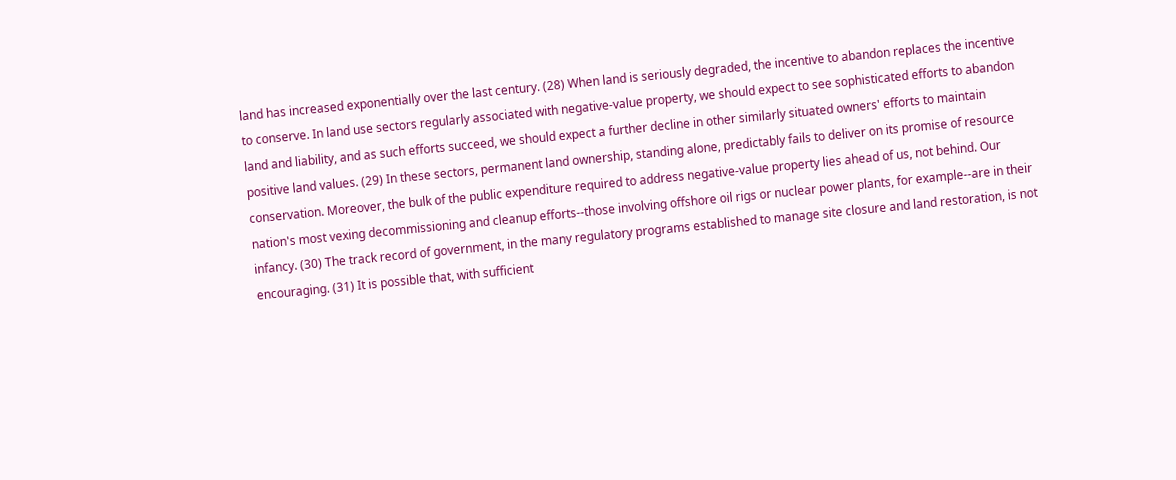land has increased exponentially over the last century. (28) When land is seriously degraded, the incentive to abandon replaces the incentive to conserve. In land use sectors regularly associated with negative-value property, we should expect to see sophisticated efforts to abandon land and liability, and as such efforts succeed, we should expect a further decline in other similarly situated owners' efforts to maintain positive land values. (29) In these sectors, permanent land ownership, standing alone, predictably fails to deliver on its promise of resource conservation. Moreover, the bulk of the public expenditure required to address negative-value property lies ahead of us, not behind. Our nation's most vexing decommissioning and cleanup efforts--those involving offshore oil rigs or nuclear power plants, for example--are in their infancy. (30) The track record of government, in the many regulatory programs established to manage site closure and land restoration, is not encouraging. (31) It is possible that, with sufficient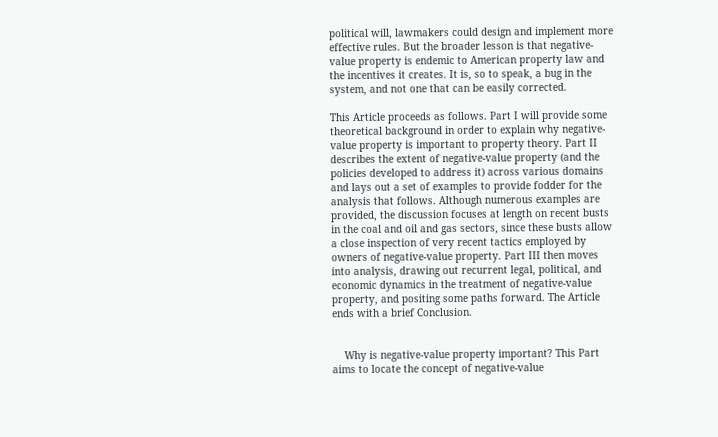political will, lawmakers could design and implement more effective rules. But the broader lesson is that negative-value property is endemic to American property law and the incentives it creates. It is, so to speak, a bug in the system, and not one that can be easily corrected.

This Article proceeds as follows. Part I will provide some theoretical background in order to explain why negative-value property is important to property theory. Part II describes the extent of negative-value property (and the policies developed to address it) across various domains and lays out a set of examples to provide fodder for the analysis that follows. Although numerous examples are provided, the discussion focuses at length on recent busts in the coal and oil and gas sectors, since these busts allow a close inspection of very recent tactics employed by owners of negative-value property. Part III then moves into analysis, drawing out recurrent legal, political, and economic dynamics in the treatment of negative-value property, and positing some paths forward. The Article ends with a brief Conclusion.


    Why is negative-value property important? This Part aims to locate the concept of negative-value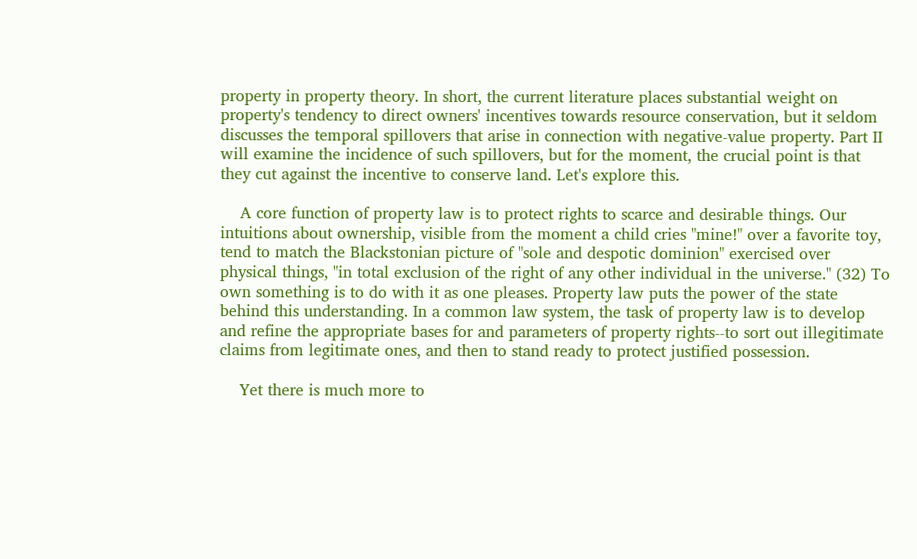property in property theory. In short, the current literature places substantial weight on property's tendency to direct owners' incentives towards resource conservation, but it seldom discusses the temporal spillovers that arise in connection with negative-value property. Part II will examine the incidence of such spillovers, but for the moment, the crucial point is that they cut against the incentive to conserve land. Let's explore this.

    A core function of property law is to protect rights to scarce and desirable things. Our intuitions about ownership, visible from the moment a child cries "mine!" over a favorite toy, tend to match the Blackstonian picture of "sole and despotic dominion" exercised over physical things, "in total exclusion of the right of any other individual in the universe." (32) To own something is to do with it as one pleases. Property law puts the power of the state behind this understanding. In a common law system, the task of property law is to develop and refine the appropriate bases for and parameters of property rights--to sort out illegitimate claims from legitimate ones, and then to stand ready to protect justified possession.

    Yet there is much more to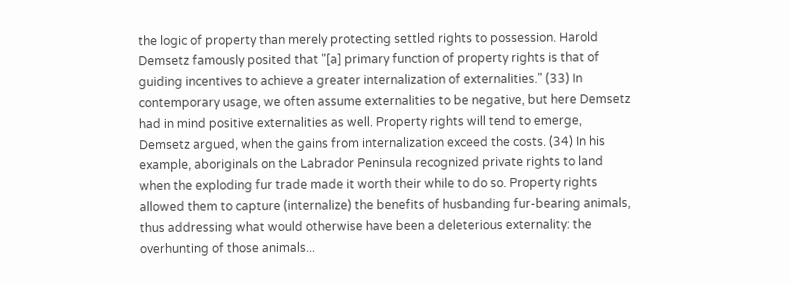the logic of property than merely protecting settled rights to possession. Harold Demsetz famously posited that "[a] primary function of property rights is that of guiding incentives to achieve a greater internalization of externalities." (33) In contemporary usage, we often assume externalities to be negative, but here Demsetz had in mind positive externalities as well. Property rights will tend to emerge, Demsetz argued, when the gains from internalization exceed the costs. (34) In his example, aboriginals on the Labrador Peninsula recognized private rights to land when the exploding fur trade made it worth their while to do so. Property rights allowed them to capture (internalize) the benefits of husbanding fur-bearing animals, thus addressing what would otherwise have been a deleterious externality: the overhunting of those animals...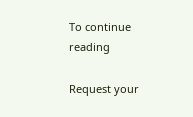To continue reading

Request your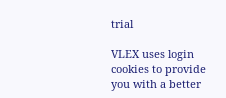trial

VLEX uses login cookies to provide you with a better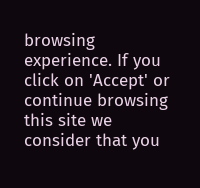browsing experience. If you click on 'Accept' or continue browsing this site we consider that you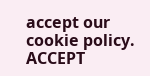accept our cookie policy. ACCEPT